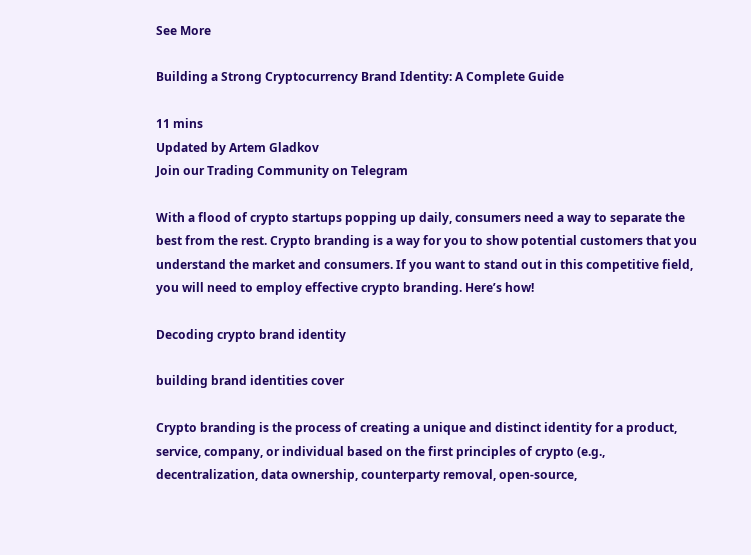See More

Building a Strong Cryptocurrency Brand Identity: A Complete Guide

11 mins
Updated by Artem Gladkov
Join our Trading Community on Telegram

With a flood of crypto startups popping up daily, consumers need a way to separate the best from the rest. Crypto branding is a way for you to show potential customers that you understand the market and consumers. If you want to stand out in this competitive field, you will need to employ effective crypto branding. Here’s how!

Decoding crypto brand identity

building brand identities cover

Crypto branding is the process of creating a unique and distinct identity for a product, service, company, or individual based on the first principles of crypto (e.g., decentralization, data ownership, counterparty removal, open-source,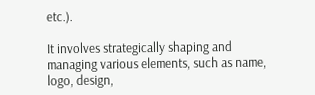etc.).

It involves strategically shaping and managing various elements, such as name, logo, design,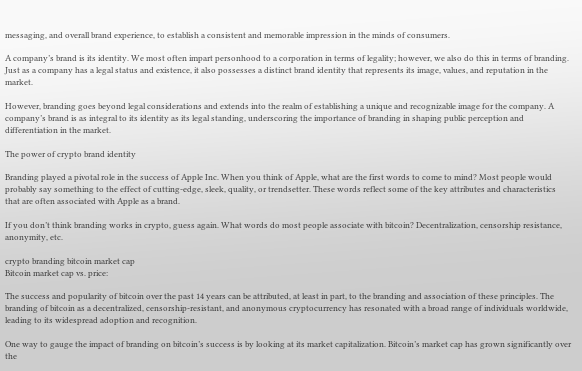messaging, and overall brand experience, to establish a consistent and memorable impression in the minds of consumers.

A company’s brand is its identity. We most often impart personhood to a corporation in terms of legality; however, we also do this in terms of branding. Just as a company has a legal status and existence, it also possesses a distinct brand identity that represents its image, values, and reputation in the market.

However, branding goes beyond legal considerations and extends into the realm of establishing a unique and recognizable image for the company. A company’s brand is as integral to its identity as its legal standing, underscoring the importance of branding in shaping public perception and differentiation in the market.

The power of crypto brand identity

Branding played a pivotal role in the success of Apple Inc. When you think of Apple, what are the first words to come to mind? Most people would probably say something to the effect of cutting-edge, sleek, quality, or trendsetter. These words reflect some of the key attributes and characteristics that are often associated with Apple as a brand.

If you don’t think branding works in crypto, guess again. What words do most people associate with bitcoin? Decentralization, censorship resistance, anonymity, etc.

crypto branding bitcoin market cap
Bitcoin market cap vs. price:

The success and popularity of bitcoin over the past 14 years can be attributed, at least in part, to the branding and association of these principles. The branding of bitcoin as a decentralized, censorship-resistant, and anonymous cryptocurrency has resonated with a broad range of individuals worldwide, leading to its widespread adoption and recognition.

One way to gauge the impact of branding on bitcoin’s success is by looking at its market capitalization. Bitcoin’s market cap has grown significantly over the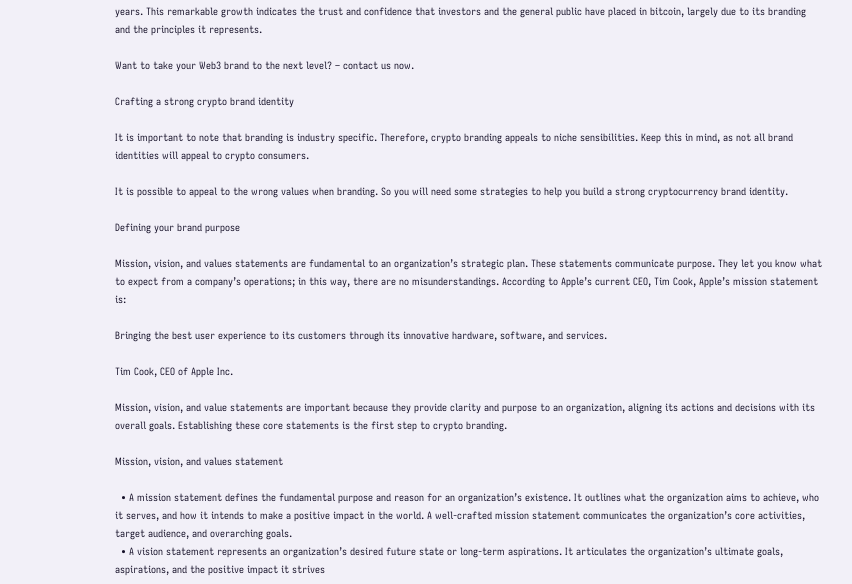years. This remarkable growth indicates the trust and confidence that investors and the general public have placed in bitcoin, largely due to its branding and the principles it represents.

Want to take your Web3 brand to the next level? – contact us now.

Crafting a strong crypto brand identity

It is important to note that branding is industry specific. Therefore, crypto branding appeals to niche sensibilities. Keep this in mind, as not all brand identities will appeal to crypto consumers.

It is possible to appeal to the wrong values when branding. So you will need some strategies to help you build a strong cryptocurrency brand identity.

Defining your brand purpose

Mission, vision, and values statements are fundamental to an organization’s strategic plan. These statements communicate purpose. They let you know what to expect from a company’s operations; in this way, there are no misunderstandings. According to Apple’s current CEO, Tim Cook, Apple’s mission statement is:

Bringing the best user experience to its customers through its innovative hardware, software, and services.

Tim Cook, CEO of Apple Inc.

Mission, vision, and value statements are important because they provide clarity and purpose to an organization, aligning its actions and decisions with its overall goals. Establishing these core statements is the first step to crypto branding.

Mission, vision, and values statement

  • A mission statement defines the fundamental purpose and reason for an organization’s existence. It outlines what the organization aims to achieve, who it serves, and how it intends to make a positive impact in the world. A well-crafted mission statement communicates the organization’s core activities, target audience, and overarching goals.
  • A vision statement represents an organization’s desired future state or long-term aspirations. It articulates the organization’s ultimate goals, aspirations, and the positive impact it strives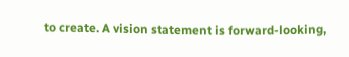to create. A vision statement is forward-looking,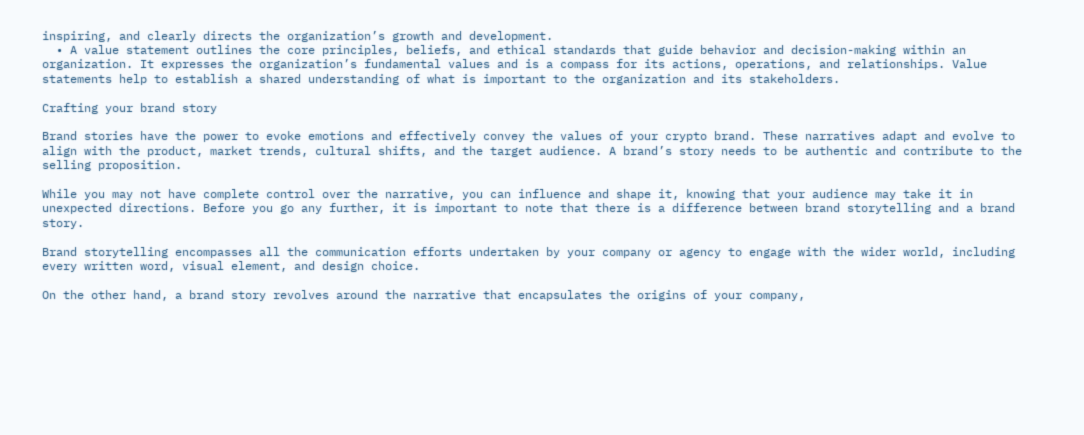inspiring, and clearly directs the organization’s growth and development.
  • A value statement outlines the core principles, beliefs, and ethical standards that guide behavior and decision-making within an organization. It expresses the organization’s fundamental values and is a compass for its actions, operations, and relationships. Value statements help to establish a shared understanding of what is important to the organization and its stakeholders.

Crafting your brand story

Brand stories have the power to evoke emotions and effectively convey the values of your crypto brand. These narratives adapt and evolve to align with the product, market trends, cultural shifts, and the target audience. A brand’s story needs to be authentic and contribute to the selling proposition.

While you may not have complete control over the narrative, you can influence and shape it, knowing that your audience may take it in unexpected directions. Before you go any further, it is important to note that there is a difference between brand storytelling and a brand story.

Brand storytelling encompasses all the communication efforts undertaken by your company or agency to engage with the wider world, including every written word, visual element, and design choice.

On the other hand, a brand story revolves around the narrative that encapsulates the origins of your company,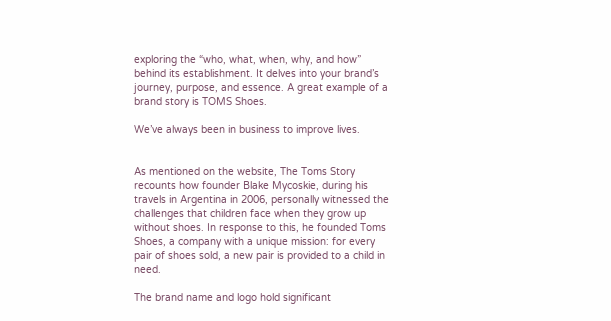exploring the “who, what, when, why, and how” behind its establishment. It delves into your brand’s journey, purpose, and essence. A great example of a brand story is TOMS Shoes.

We’ve always been in business to improve lives.


As mentioned on the website, The Toms Story recounts how founder Blake Mycoskie, during his travels in Argentina in 2006, personally witnessed the challenges that children face when they grow up without shoes. In response to this, he founded Toms Shoes, a company with a unique mission: for every pair of shoes sold, a new pair is provided to a child in need.

The brand name and logo hold significant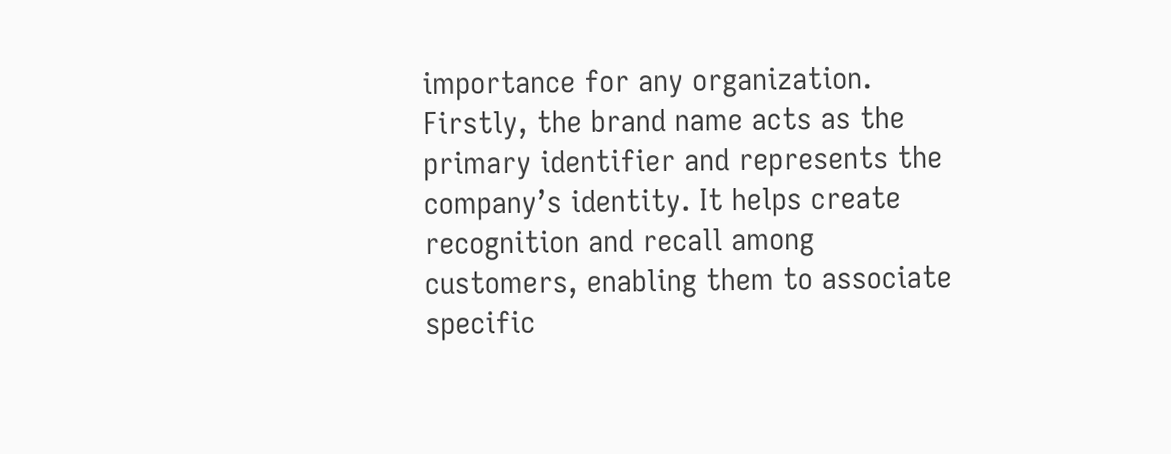importance for any organization. Firstly, the brand name acts as the primary identifier and represents the company’s identity. It helps create recognition and recall among customers, enabling them to associate specific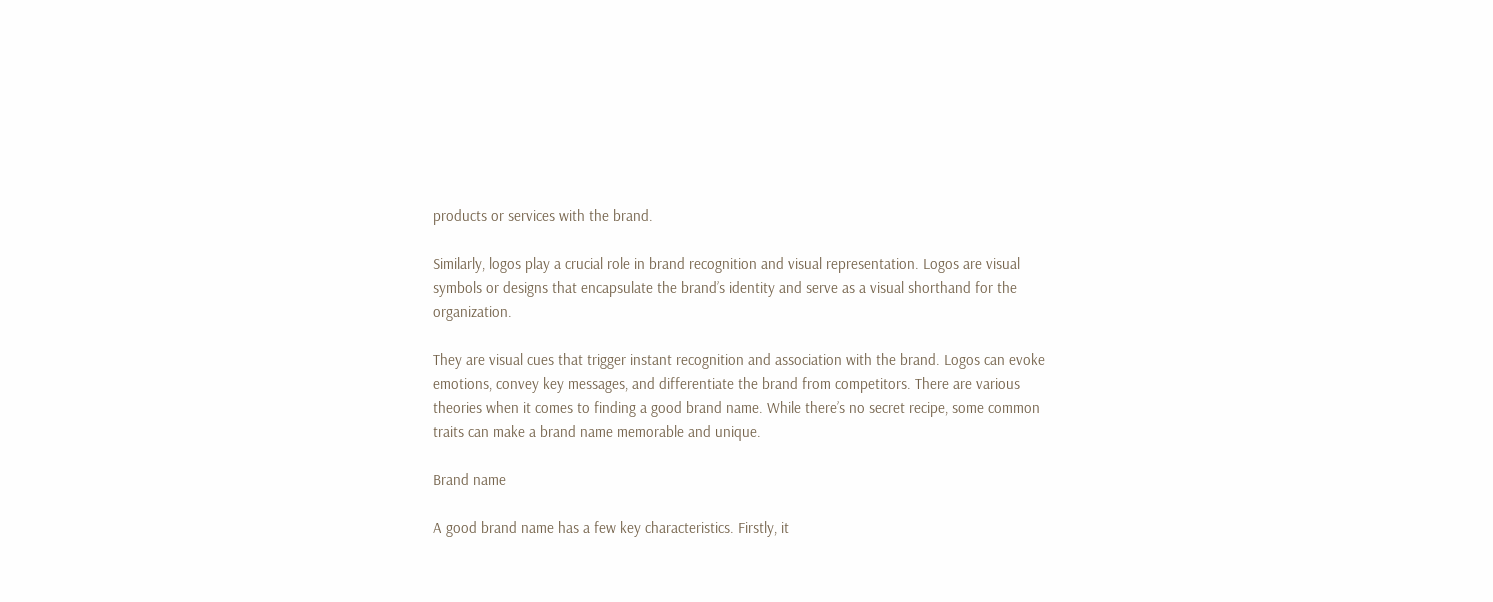products or services with the brand.

Similarly, logos play a crucial role in brand recognition and visual representation. Logos are visual symbols or designs that encapsulate the brand’s identity and serve as a visual shorthand for the organization.

They are visual cues that trigger instant recognition and association with the brand. Logos can evoke emotions, convey key messages, and differentiate the brand from competitors. There are various theories when it comes to finding a good brand name. While there’s no secret recipe, some common traits can make a brand name memorable and unique.

Brand name

A good brand name has a few key characteristics. Firstly, it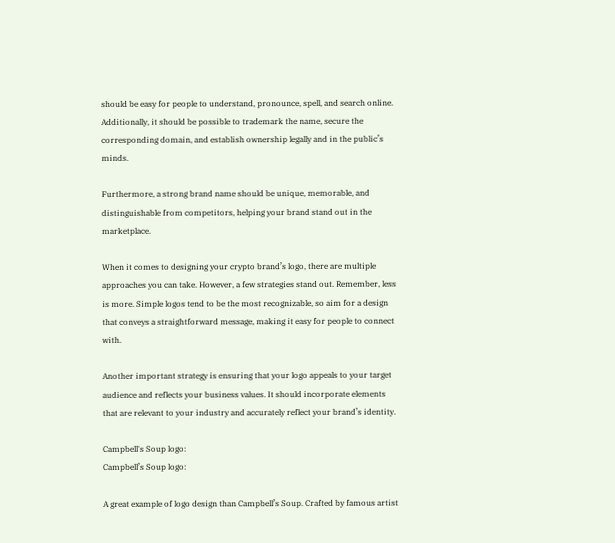should be easy for people to understand, pronounce, spell, and search online. Additionally, it should be possible to trademark the name, secure the corresponding domain, and establish ownership legally and in the public’s minds.

Furthermore, a strong brand name should be unique, memorable, and distinguishable from competitors, helping your brand stand out in the marketplace.

When it comes to designing your crypto brand’s logo, there are multiple approaches you can take. However, a few strategies stand out. Remember, less is more. Simple logos tend to be the most recognizable, so aim for a design that conveys a straightforward message, making it easy for people to connect with.

Another important strategy is ensuring that your logo appeals to your target audience and reflects your business values. It should incorporate elements that are relevant to your industry and accurately reflect your brand’s identity.

Campbell's Soup logo:
Campbell’s Soup logo:

A great example of logo design than Campbell’s Soup. Crafted by famous artist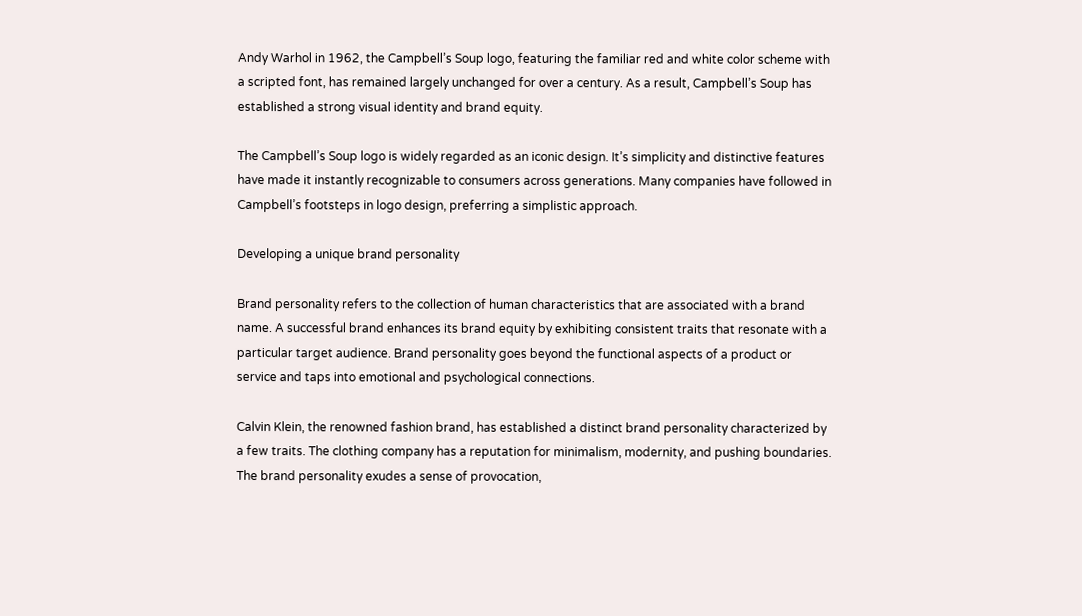Andy Warhol in 1962, the Campbell’s Soup logo, featuring the familiar red and white color scheme with a scripted font, has remained largely unchanged for over a century. As a result, Campbell’s Soup has established a strong visual identity and brand equity.

The Campbell’s Soup logo is widely regarded as an iconic design. It’s simplicity and distinctive features have made it instantly recognizable to consumers across generations. Many companies have followed in Campbell’s footsteps in logo design, preferring a simplistic approach.

Developing a unique brand personality

Brand personality refers to the collection of human characteristics that are associated with a brand name. A successful brand enhances its brand equity by exhibiting consistent traits that resonate with a particular target audience. Brand personality goes beyond the functional aspects of a product or service and taps into emotional and psychological connections.

Calvin Klein, the renowned fashion brand, has established a distinct brand personality characterized by a few traits. The clothing company has a reputation for minimalism, modernity, and pushing boundaries. The brand personality exudes a sense of provocation,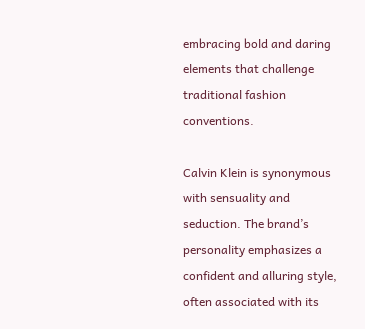embracing bold and daring elements that challenge traditional fashion conventions.

Calvin Klein is synonymous with sensuality and seduction. The brand’s personality emphasizes a confident and alluring style, often associated with its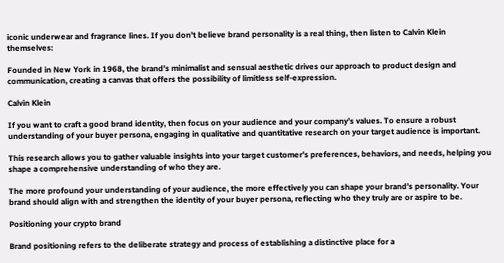iconic underwear and fragrance lines. If you don’t believe brand personality is a real thing, then listen to Calvin Klein themselves:

Founded in New York in 1968, the brand’s minimalist and sensual aesthetic drives our approach to product design and communication, creating a canvas that offers the possibility of limitless self-expression.

Calvin Klein

If you want to craft a good brand identity, then focus on your audience and your company’s values. To ensure a robust understanding of your buyer persona, engaging in qualitative and quantitative research on your target audience is important.

This research allows you to gather valuable insights into your target customer’s preferences, behaviors, and needs, helping you shape a comprehensive understanding of who they are.

The more profound your understanding of your audience, the more effectively you can shape your brand’s personality. Your brand should align with and strengthen the identity of your buyer persona, reflecting who they truly are or aspire to be.

Positioning your crypto brand

Brand positioning refers to the deliberate strategy and process of establishing a distinctive place for a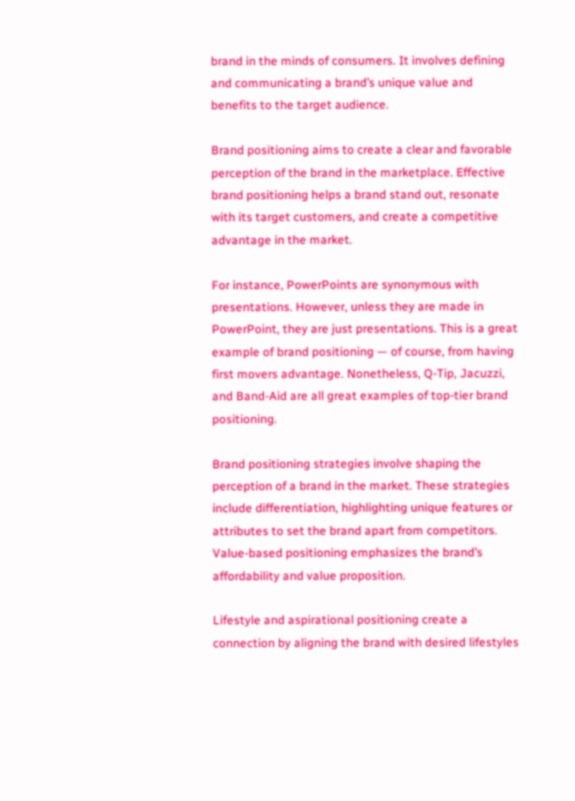brand in the minds of consumers. It involves defining and communicating a brand’s unique value and benefits to the target audience.

Brand positioning aims to create a clear and favorable perception of the brand in the marketplace. Effective brand positioning helps a brand stand out, resonate with its target customers, and create a competitive advantage in the market.

For instance, PowerPoints are synonymous with presentations. However, unless they are made in PowerPoint, they are just presentations. This is a great example of brand positioning — of course, from having first movers advantage. Nonetheless, Q-Tip, Jacuzzi, and Band-Aid are all great examples of top-tier brand positioning.

Brand positioning strategies involve shaping the perception of a brand in the market. These strategies include differentiation, highlighting unique features or attributes to set the brand apart from competitors. Value-based positioning emphasizes the brand’s affordability and value proposition.

Lifestyle and aspirational positioning create a connection by aligning the brand with desired lifestyles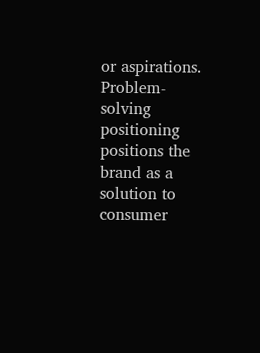or aspirations. Problem-solving positioning positions the brand as a solution to consumer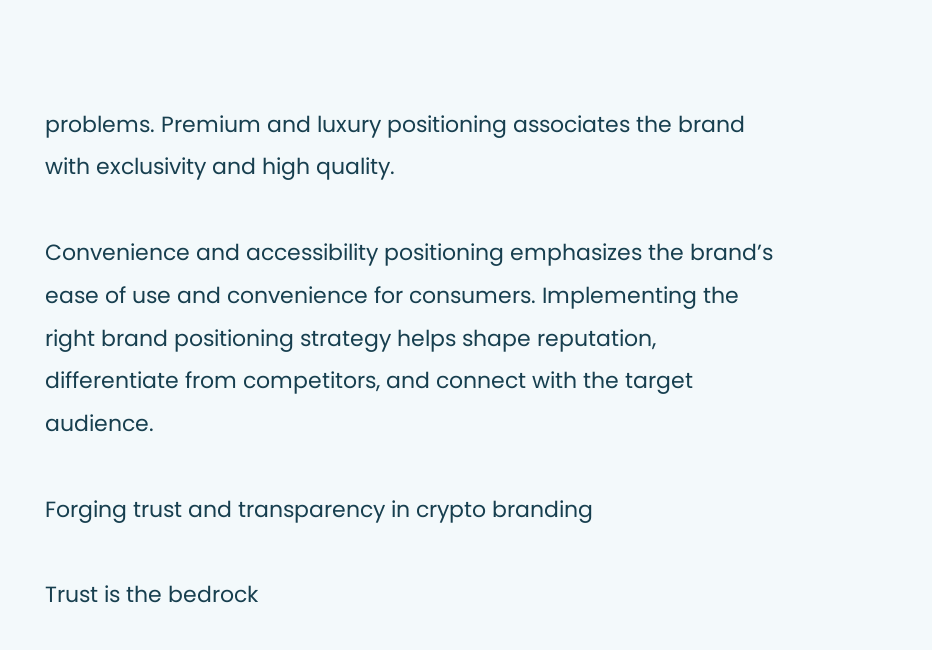problems. Premium and luxury positioning associates the brand with exclusivity and high quality.

Convenience and accessibility positioning emphasizes the brand’s ease of use and convenience for consumers. Implementing the right brand positioning strategy helps shape reputation, differentiate from competitors, and connect with the target audience.

Forging trust and transparency in crypto branding

Trust is the bedrock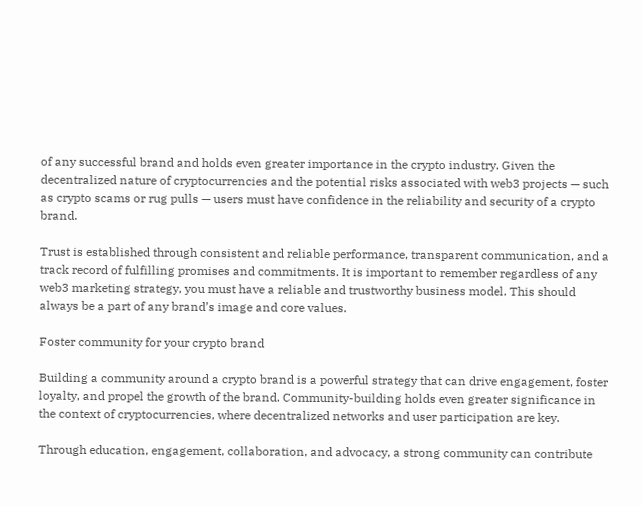of any successful brand and holds even greater importance in the crypto industry. Given the decentralized nature of cryptocurrencies and the potential risks associated with web3 projects — such as crypto scams or rug pulls — users must have confidence in the reliability and security of a crypto brand.

Trust is established through consistent and reliable performance, transparent communication, and a track record of fulfilling promises and commitments. It is important to remember regardless of any web3 marketing strategy, you must have a reliable and trustworthy business model. This should always be a part of any brand’s image and core values.

Foster community for your crypto brand

Building a community around a crypto brand is a powerful strategy that can drive engagement, foster loyalty, and propel the growth of the brand. Community-building holds even greater significance in the context of cryptocurrencies, where decentralized networks and user participation are key.

Through education, engagement, collaboration, and advocacy, a strong community can contribute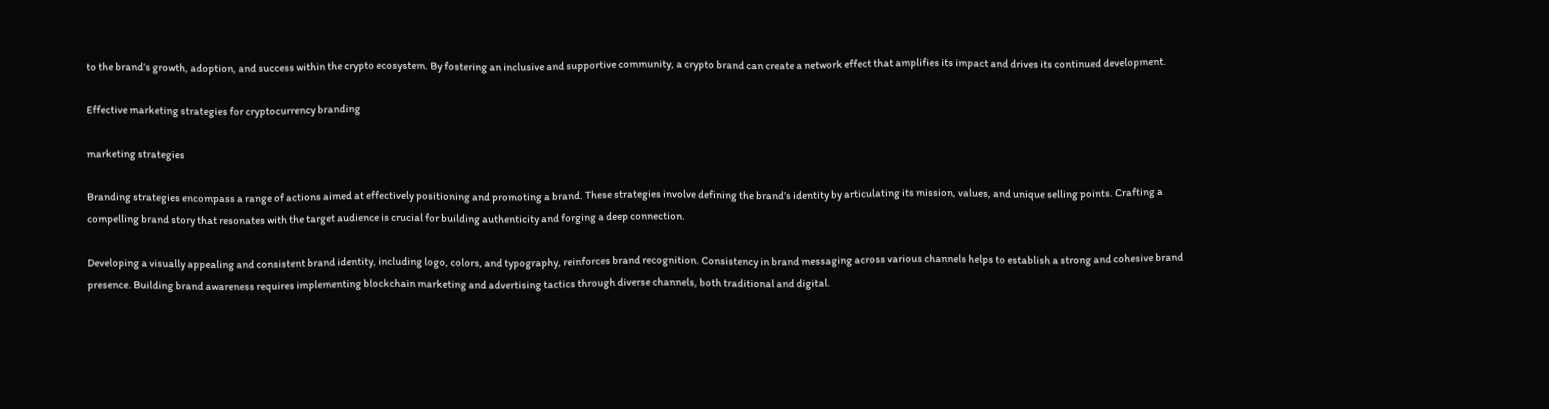to the brand’s growth, adoption, and success within the crypto ecosystem. By fostering an inclusive and supportive community, a crypto brand can create a network effect that amplifies its impact and drives its continued development.

Effective marketing strategies for cryptocurrency branding

marketing strategies

Branding strategies encompass a range of actions aimed at effectively positioning and promoting a brand. These strategies involve defining the brand’s identity by articulating its mission, values, and unique selling points. Crafting a compelling brand story that resonates with the target audience is crucial for building authenticity and forging a deep connection.

Developing a visually appealing and consistent brand identity, including logo, colors, and typography, reinforces brand recognition. Consistency in brand messaging across various channels helps to establish a strong and cohesive brand presence. Building brand awareness requires implementing blockchain marketing and advertising tactics through diverse channels, both traditional and digital.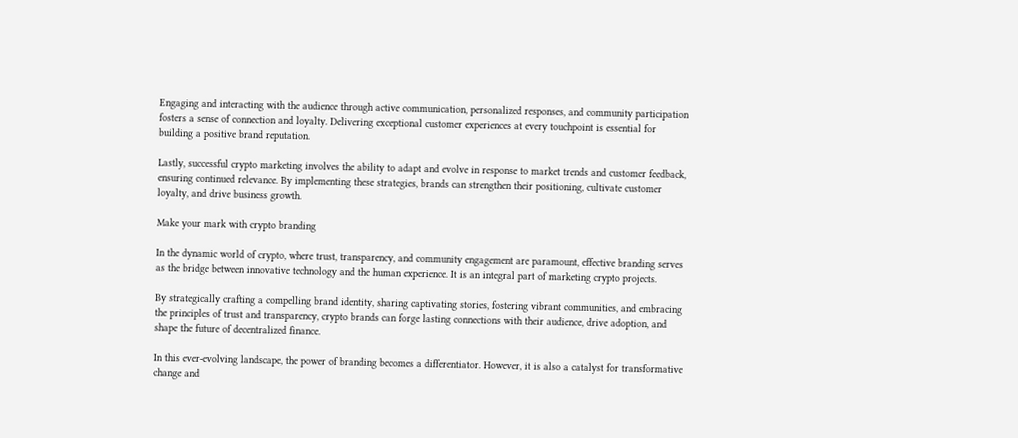Engaging and interacting with the audience through active communication, personalized responses, and community participation fosters a sense of connection and loyalty. Delivering exceptional customer experiences at every touchpoint is essential for building a positive brand reputation.

Lastly, successful crypto marketing involves the ability to adapt and evolve in response to market trends and customer feedback, ensuring continued relevance. By implementing these strategies, brands can strengthen their positioning, cultivate customer loyalty, and drive business growth.

Make your mark with crypto branding

In the dynamic world of crypto, where trust, transparency, and community engagement are paramount, effective branding serves as the bridge between innovative technology and the human experience. It is an integral part of marketing crypto projects.

By strategically crafting a compelling brand identity, sharing captivating stories, fostering vibrant communities, and embracing the principles of trust and transparency, crypto brands can forge lasting connections with their audience, drive adoption, and shape the future of decentralized finance.

In this ever-evolving landscape, the power of branding becomes a differentiator. However, it is also a catalyst for transformative change and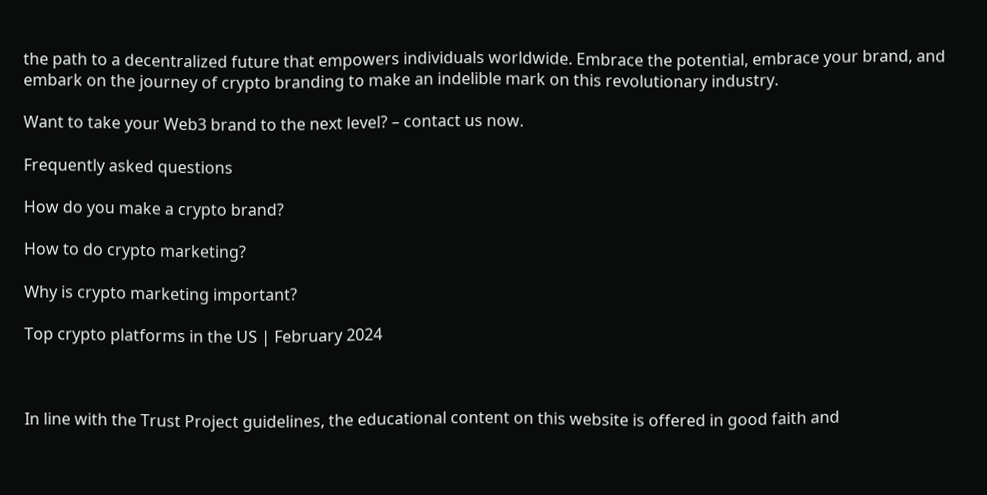the path to a decentralized future that empowers individuals worldwide. Embrace the potential, embrace your brand, and embark on the journey of crypto branding to make an indelible mark on this revolutionary industry.

Want to take your Web3 brand to the next level? – contact us now.

Frequently asked questions

How do you make a crypto brand?

How to do crypto marketing?

Why is crypto marketing important?

Top crypto platforms in the US | February 2024



In line with the Trust Project guidelines, the educational content on this website is offered in good faith and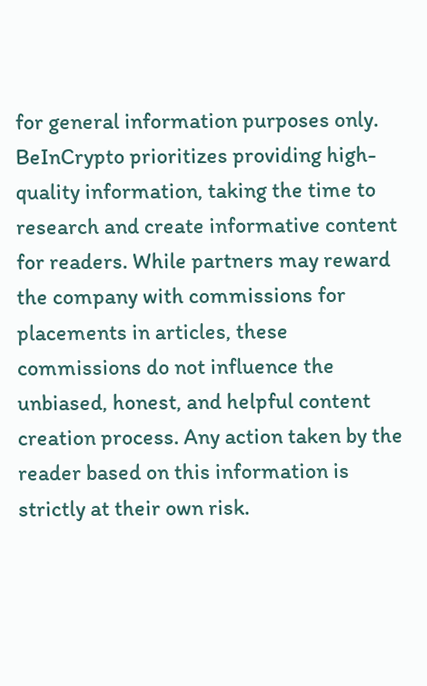for general information purposes only. BeInCrypto prioritizes providing high-quality information, taking the time to research and create informative content for readers. While partners may reward the company with commissions for placements in articles, these commissions do not influence the unbiased, honest, and helpful content creation process. Any action taken by the reader based on this information is strictly at their own risk.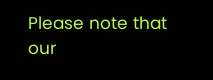Please note that our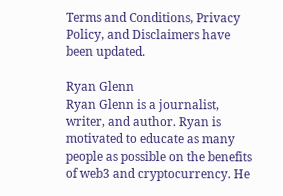Terms and Conditions, Privacy Policy, and Disclaimers have been updated.

Ryan Glenn
Ryan Glenn is a journalist, writer, and author. Ryan is motivated to educate as many people as possible on the benefits of web3 and cryptocurrency. He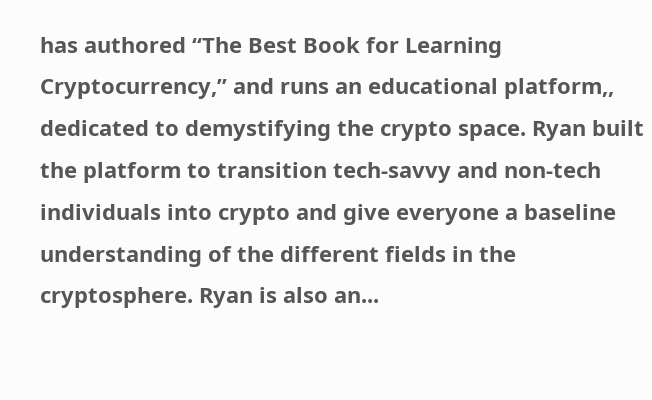has authored “The Best Book for Learning Cryptocurrency,” and runs an educational platform,, dedicated to demystifying the crypto space. Ryan built the platform to transition tech-savvy and non-tech individuals into crypto and give everyone a baseline understanding of the different fields in the cryptosphere. Ryan is also an...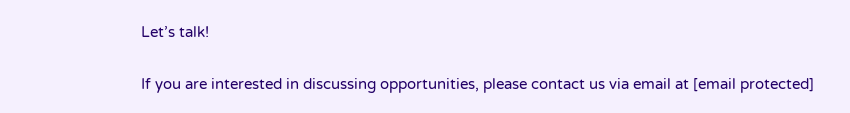Let’s talk!

If you are interested in discussing opportunities, please contact us via email at [email protected]